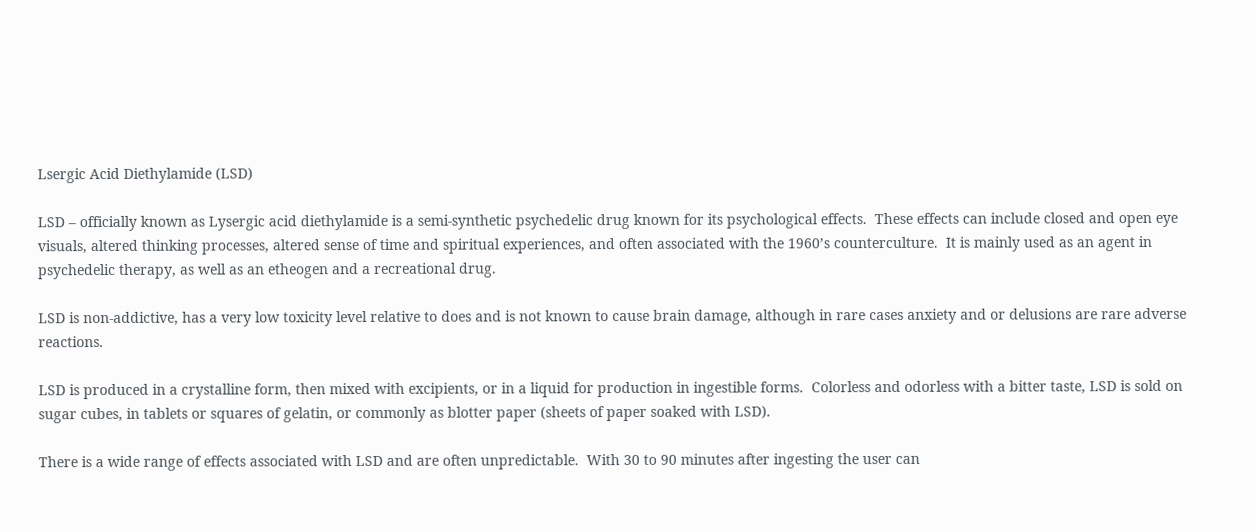Lsergic Acid Diethylamide (LSD)

LSD – officially known as Lysergic acid diethylamide is a semi-synthetic psychedelic drug known for its psychological effects.  These effects can include closed and open eye visuals, altered thinking processes, altered sense of time and spiritual experiences, and often associated with the 1960’s counterculture.  It is mainly used as an agent in psychedelic therapy, as well as an etheogen and a recreational drug.

LSD is non-addictive, has a very low toxicity level relative to does and is not known to cause brain damage, although in rare cases anxiety and or delusions are rare adverse reactions.

LSD is produced in a crystalline form, then mixed with excipients, or in a liquid for production in ingestible forms.  Colorless and odorless with a bitter taste, LSD is sold on sugar cubes, in tablets or squares of gelatin, or commonly as blotter paper (sheets of paper soaked with LSD).

There is a wide range of effects associated with LSD and are often unpredictable.  With 30 to 90 minutes after ingesting the user can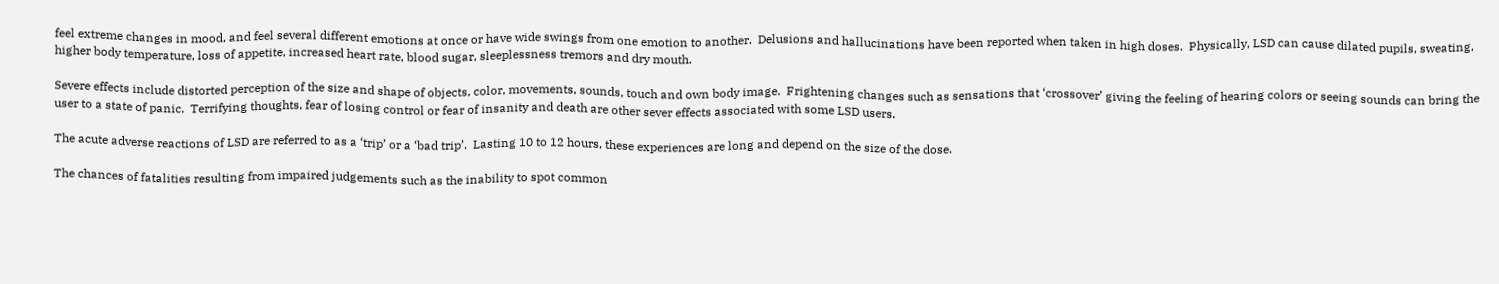feel extreme changes in mood, and feel several different emotions at once or have wide swings from one emotion to another.  Delusions and hallucinations have been reported when taken in high doses.  Physically, LSD can cause dilated pupils, sweating, higher body temperature, loss of appetite, increased heart rate, blood sugar, sleeplessness tremors and dry mouth.

Severe effects include distorted perception of the size and shape of objects, color, movements, sounds, touch and own body image.  Frightening changes such as sensations that ‘crossover’ giving the feeling of hearing colors or seeing sounds can bring the user to a state of panic.  Terrifying thoughts, fear of losing control or fear of insanity and death are other sever effects associated with some LSD users.

The acute adverse reactions of LSD are referred to as a ‘trip’ or a ‘bad trip’.  Lasting 10 to 12 hours, these experiences are long and depend on the size of the dose.

The chances of fatalities resulting from impaired judgements such as the inability to spot common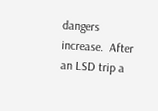dangers increase.  After an LSD trip a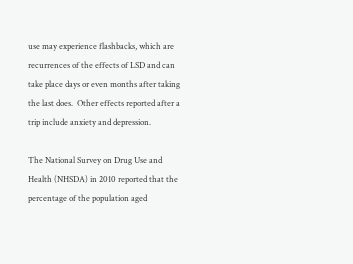use may experience flashbacks, which are recurrences of the effects of LSD and can take place days or even months after taking the last does.  Other effects reported after a trip include anxiety and depression.

The National Survey on Drug Use and Health (NHSDA) in 2010 reported that the percentage of the population aged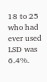18 to 25 who had ever used LSD was 6.4%.